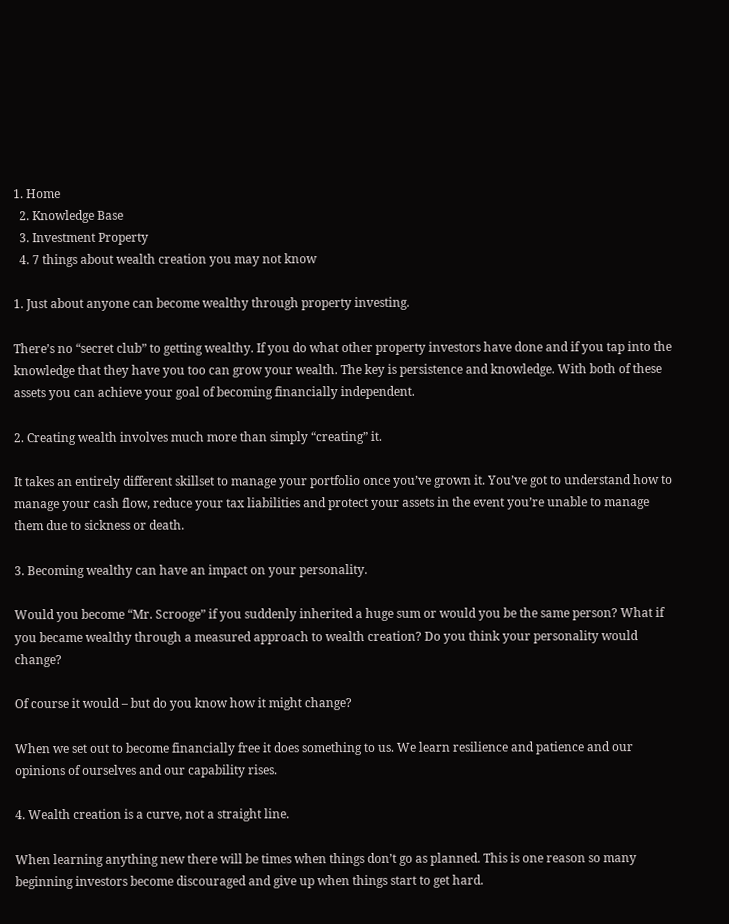1. Home
  2. Knowledge Base
  3. Investment Property
  4. 7 things about wealth creation you may not know

1. Just about anyone can become wealthy through property investing.

There’s no “secret club” to getting wealthy. If you do what other property investors have done and if you tap into the knowledge that they have you too can grow your wealth. The key is persistence and knowledge. With both of these assets you can achieve your goal of becoming financially independent.

2. Creating wealth involves much more than simply “creating” it.

It takes an entirely different skillset to manage your portfolio once you’ve grown it. You’ve got to understand how to manage your cash flow, reduce your tax liabilities and protect your assets in the event you’re unable to manage them due to sickness or death.

3. Becoming wealthy can have an impact on your personality.

Would you become “Mr. Scrooge” if you suddenly inherited a huge sum or would you be the same person? What if you became wealthy through a measured approach to wealth creation? Do you think your personality would change?

Of course it would – but do you know how it might change?

When we set out to become financially free it does something to us. We learn resilience and patience and our opinions of ourselves and our capability rises.

4. Wealth creation is a curve, not a straight line.

When learning anything new there will be times when things don’t go as planned. This is one reason so many beginning investors become discouraged and give up when things start to get hard.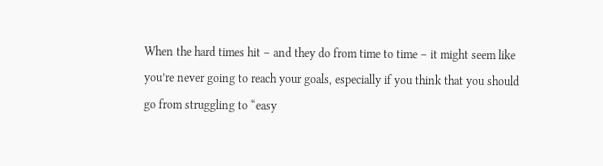When the hard times hit – and they do from time to time – it might seem like you’re never going to reach your goals, especially if you think that you should go from struggling to “easy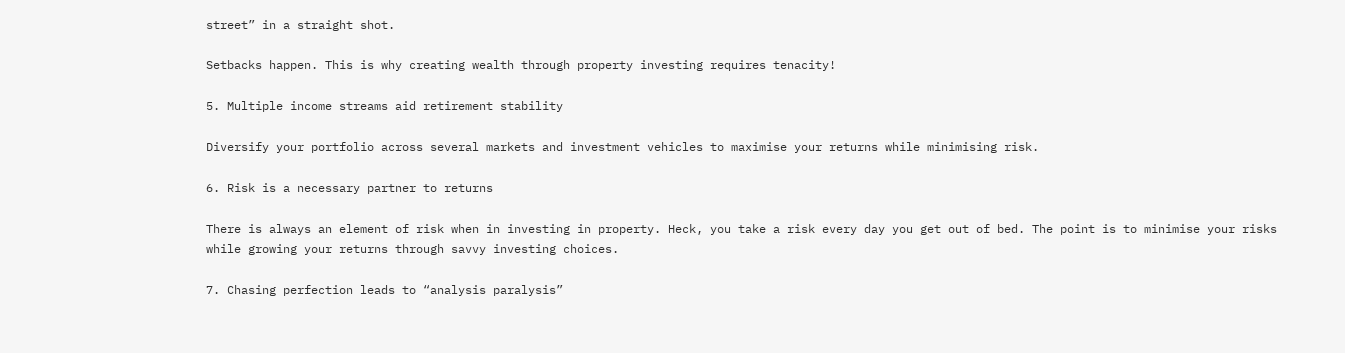street” in a straight shot.

Setbacks happen. This is why creating wealth through property investing requires tenacity!

5. Multiple income streams aid retirement stability

Diversify your portfolio across several markets and investment vehicles to maximise your returns while minimising risk.

6. Risk is a necessary partner to returns

There is always an element of risk when in investing in property. Heck, you take a risk every day you get out of bed. The point is to minimise your risks while growing your returns through savvy investing choices.

7. Chasing perfection leads to “analysis paralysis”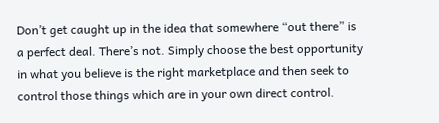Don’t get caught up in the idea that somewhere “out there” is a perfect deal. There’s not. Simply choose the best opportunity in what you believe is the right marketplace and then seek to control those things which are in your own direct control.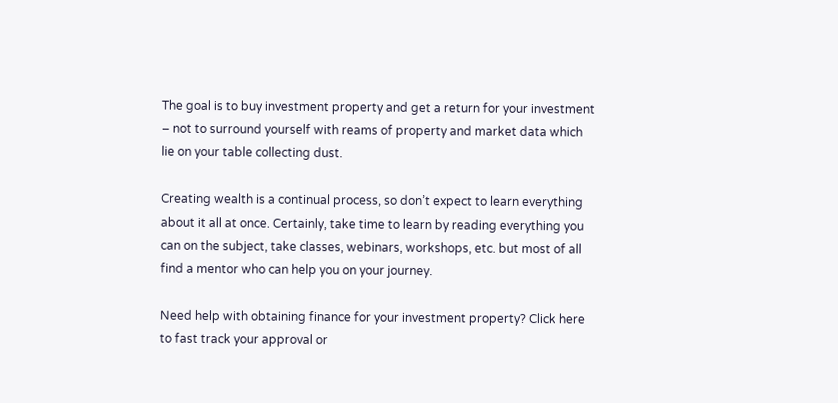The goal is to buy investment property and get a return for your investment – not to surround yourself with reams of property and market data which lie on your table collecting dust.

Creating wealth is a continual process, so don’t expect to learn everything about it all at once. Certainly, take time to learn by reading everything you can on the subject, take classes, webinars, workshops, etc. but most of all find a mentor who can help you on your journey.

Need help with obtaining finance for your investment property? Click here to fast track your approval or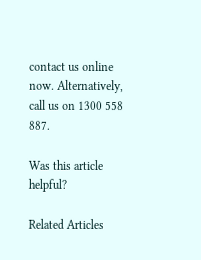contact us online now. Alternatively, call us on 1300 558 887.

Was this article helpful?

Related Articles